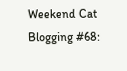Weekend Cat Blogging #68: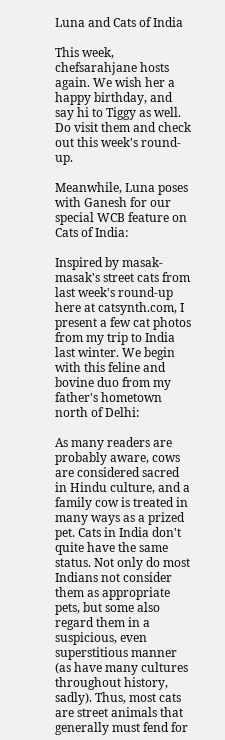Luna and Cats of India

This week, chefsarahjane hosts again. We wish her a happy birthday, and say hi to Tiggy as well. Do visit them and check out this week's round-up.

Meanwhile, Luna poses with Ganesh for our special WCB feature on Cats of India:

Inspired by masak-masak's street cats from last week's round-up here at catsynth.com, I present a few cat photos from my trip to India last winter. We begin with this feline and bovine duo from my father's hometown north of Delhi:

As many readers are probably aware, cows are considered sacred in Hindu culture, and a family cow is treated in many ways as a prized pet. Cats in India don't quite have the same status. Not only do most Indians not consider them as appropriate pets, but some also regard them in a suspicious, even superstitious manner (as have many cultures throughout history, sadly). Thus, most cats are street animals that generally must fend for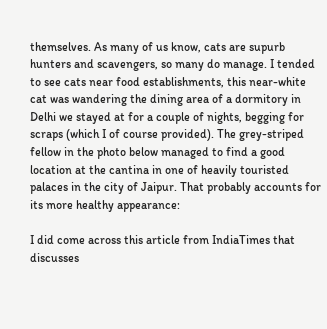themselves. As many of us know, cats are supurb hunters and scavengers, so many do manage. I tended to see cats near food establishments, this near-white cat was wandering the dining area of a dormitory in Delhi we stayed at for a couple of nights, begging for scraps (which I of course provided). The grey-striped fellow in the photo below managed to find a good location at the cantina in one of heavily touristed palaces in the city of Jaipur. That probably accounts for its more healthy appearance:

I did come across this article from IndiaTimes that discusses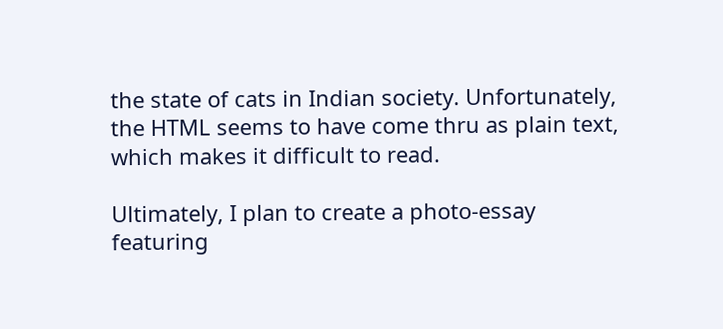the state of cats in Indian society. Unfortunately, the HTML seems to have come thru as plain text, which makes it difficult to read.

Ultimately, I plan to create a photo-essay featuring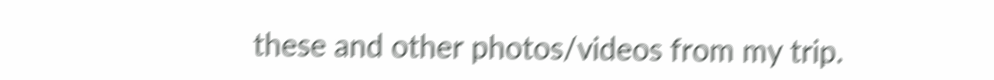these and other photos/videos from my trip.